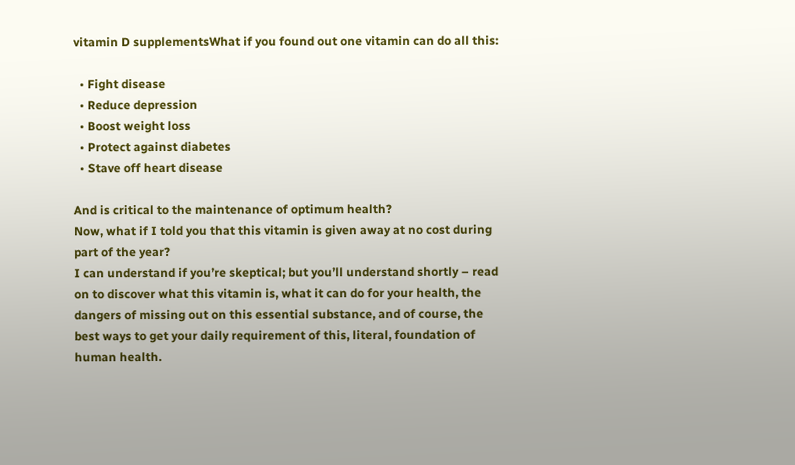vitamin D supplementsWhat if you found out one vitamin can do all this:

  • Fight disease
  • Reduce depression
  • Boost weight loss
  • Protect against diabetes
  • Stave off heart disease

And is critical to the maintenance of optimum health?
Now, what if I told you that this vitamin is given away at no cost during part of the year?
I can understand if you’re skeptical; but you’ll understand shortly – read on to discover what this vitamin is, what it can do for your health, the dangers of missing out on this essential substance, and of course, the best ways to get your daily requirement of this, literal, foundation of human health.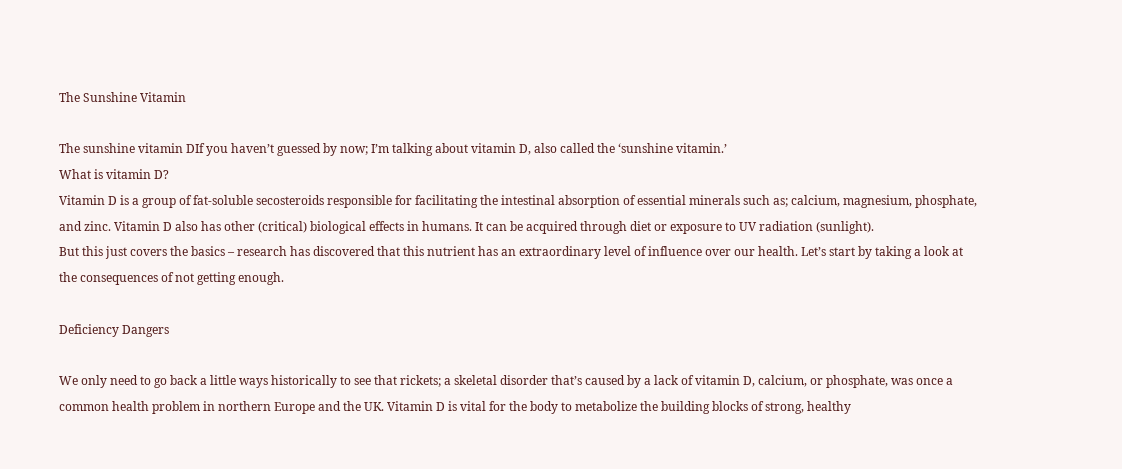The Sunshine Vitamin

The sunshine vitamin DIf you haven’t guessed by now; I’m talking about vitamin D, also called the ‘sunshine vitamin.’
What is vitamin D?
Vitamin D is a group of fat-soluble secosteroids responsible for facilitating the intestinal absorption of essential minerals such as; calcium, magnesium, phosphate, and zinc. Vitamin D also has other (critical) biological effects in humans. It can be acquired through diet or exposure to UV radiation (sunlight).
But this just covers the basics – research has discovered that this nutrient has an extraordinary level of influence over our health. Let’s start by taking a look at the consequences of not getting enough.

Deficiency Dangers

We only need to go back a little ways historically to see that rickets; a skeletal disorder that’s caused by a lack of vitamin D, calcium, or phosphate, was once a common health problem in northern Europe and the UK. Vitamin D is vital for the body to metabolize the building blocks of strong, healthy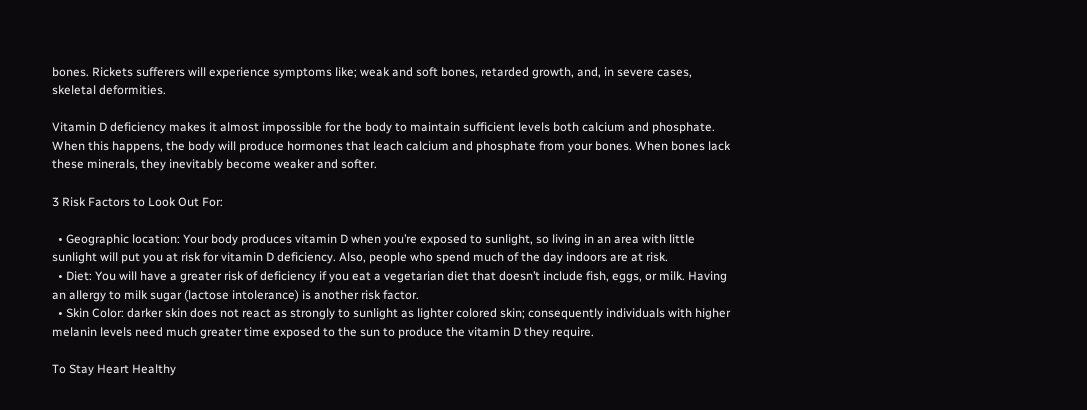bones. Rickets sufferers will experience symptoms like; weak and soft bones, retarded growth, and, in severe cases, skeletal deformities.

Vitamin D deficiency makes it almost impossible for the body to maintain sufficient levels both calcium and phosphate. When this happens, the body will produce hormones that leach calcium and phosphate from your bones. When bones lack these minerals, they inevitably become weaker and softer.

3 Risk Factors to Look Out For:

  • Geographic location: Your body produces vitamin D when you’re exposed to sunlight, so living in an area with little sunlight will put you at risk for vitamin D deficiency. Also, people who spend much of the day indoors are at risk.
  • Diet: You will have a greater risk of deficiency if you eat a vegetarian diet that doesn’t include fish, eggs, or milk. Having an allergy to milk sugar (lactose intolerance) is another risk factor.
  • Skin Color: darker skin does not react as strongly to sunlight as lighter colored skin; consequently individuals with higher melanin levels need much greater time exposed to the sun to produce the vitamin D they require.

To Stay Heart Healthy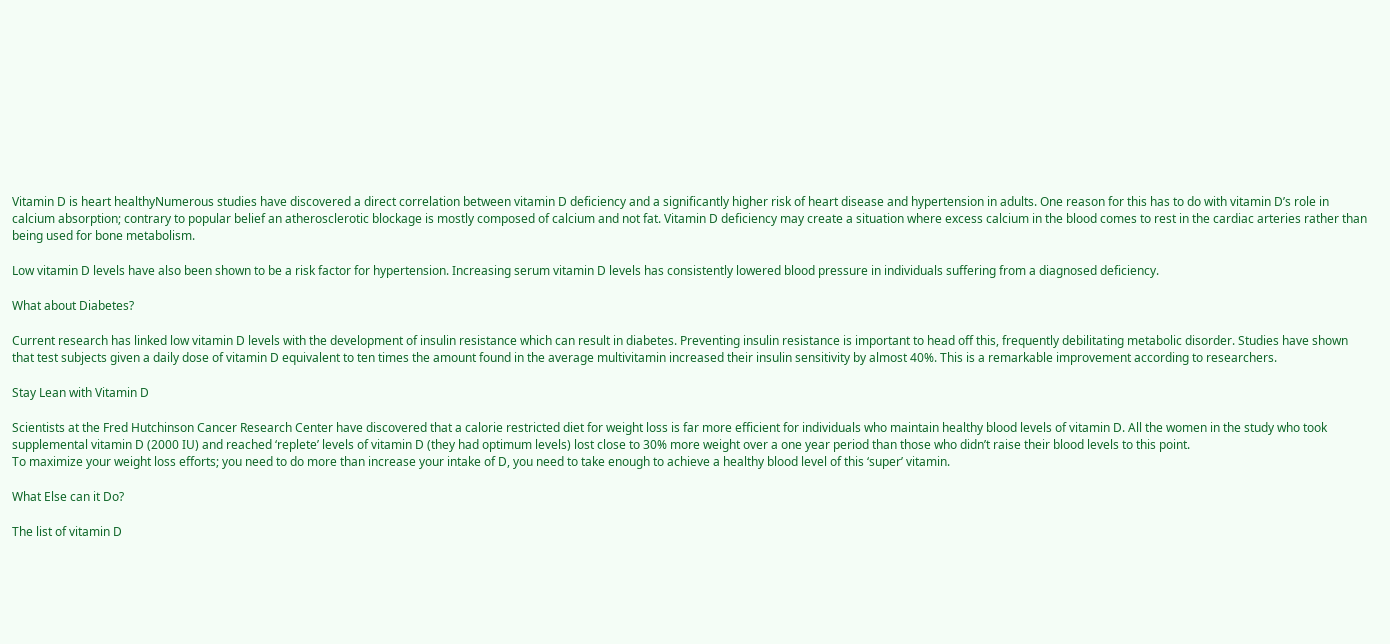Vitamin D is heart healthyNumerous studies have discovered a direct correlation between vitamin D deficiency and a significantly higher risk of heart disease and hypertension in adults. One reason for this has to do with vitamin D’s role in calcium absorption; contrary to popular belief an atherosclerotic blockage is mostly composed of calcium and not fat. Vitamin D deficiency may create a situation where excess calcium in the blood comes to rest in the cardiac arteries rather than being used for bone metabolism.

Low vitamin D levels have also been shown to be a risk factor for hypertension. Increasing serum vitamin D levels has consistently lowered blood pressure in individuals suffering from a diagnosed deficiency.

What about Diabetes?

Current research has linked low vitamin D levels with the development of insulin resistance which can result in diabetes. Preventing insulin resistance is important to head off this, frequently debilitating metabolic disorder. Studies have shown that test subjects given a daily dose of vitamin D equivalent to ten times the amount found in the average multivitamin increased their insulin sensitivity by almost 40%. This is a remarkable improvement according to researchers.

Stay Lean with Vitamin D

Scientists at the Fred Hutchinson Cancer Research Center have discovered that a calorie restricted diet for weight loss is far more efficient for individuals who maintain healthy blood levels of vitamin D. All the women in the study who took supplemental vitamin D (2000 IU) and reached ‘replete’ levels of vitamin D (they had optimum levels) lost close to 30% more weight over a one year period than those who didn’t raise their blood levels to this point.
To maximize your weight loss efforts; you need to do more than increase your intake of D, you need to take enough to achieve a healthy blood level of this ‘super’ vitamin.

What Else can it Do?

The list of vitamin D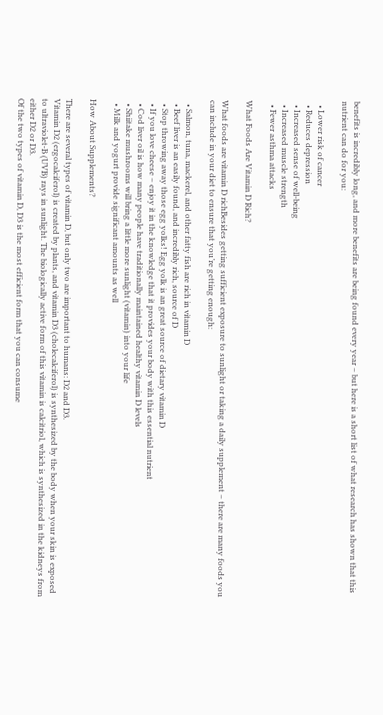benefits is incredibly long, and more benefits are being found every year – but here is a short list of what research has shown that this nutrient can do for you:

  • Lower risk of cancer
  • Reduces depression
  • Increased sense of well-being
  • Increased muscle strength
  • Fewer asthma attacks

What Foods Are Vitamin D Rich?

What foods are vitamin D richBesides getting sufficient exposure to sunlight or taking a daily supplement – there are many foods you can include in your diet to ensure that you’re getting enough:

  • Salmon, tuna, mackerel, and other fatty fish are rich in vitamin D
  • Beef liver is an easily found, and incredibly rich, source of D
  • Stop throwing away those egg yolks! Egg yolk is an great source of dietary vitamin D
  • If you love cheese – enjoy it in the knowledge that it provides your body with this essential nutrient
  • Cod liver oil is how many people have traditionally maintained healthy vitamin D levels
  • Shiitake mushrooms will bring a little more sunlight (vitamin) into your life
  • Milk and yogurt provide significant amounts as well

How About Supplements?

There are several types of vitamin D, but only two are important to humans: D2 and D3.
Vitamin D2 (ergocalciferol) is created by plants, and vitamin D3 (cholecalciferol) is synthesized by the body when your skin is exposed to ultraviolet-B (UVB) rays in sunlight. The biologically active form of this vitamin is calcitriol, which is synthesized in the kidneys from either D2 or D3.
Of the two types of vitamin D, D3 is the most efficient form that you can consume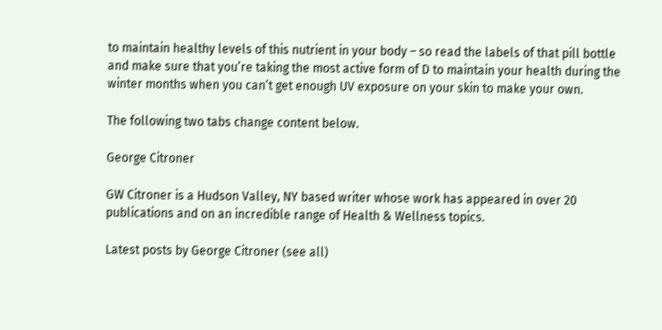to maintain healthy levels of this nutrient in your body – so read the labels of that pill bottle and make sure that you’re taking the most active form of D to maintain your health during the winter months when you can’t get enough UV exposure on your skin to make your own.

The following two tabs change content below.

George Citroner

GW Citroner is a Hudson Valley, NY based writer whose work has appeared in over 20 publications and on an incredible range of Health & Wellness topics.

Latest posts by George Citroner (see all)